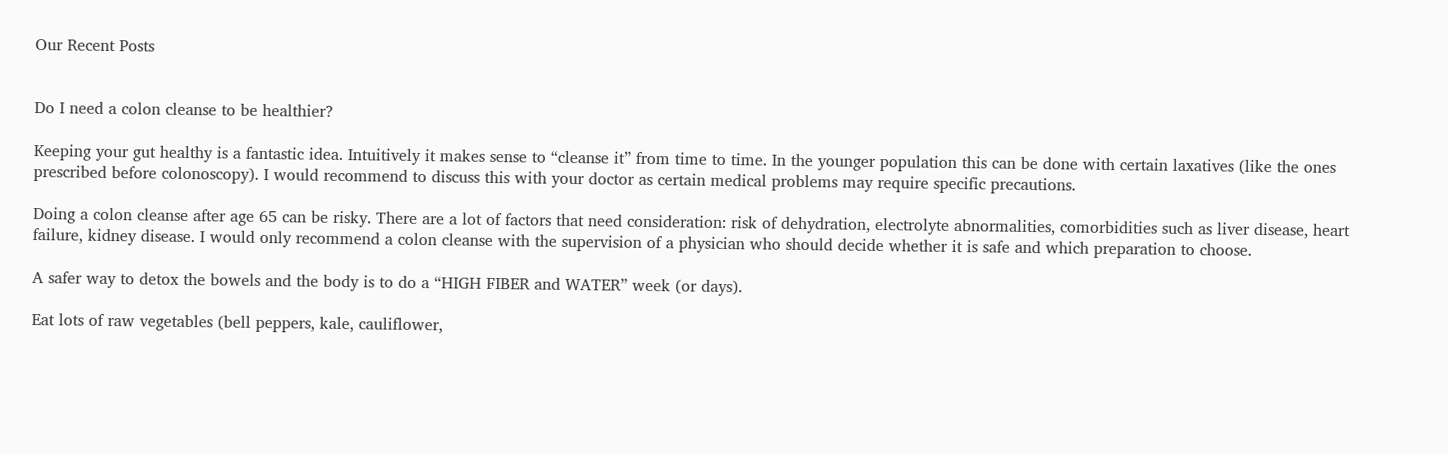Our Recent Posts


Do I need a colon cleanse to be healthier?

Keeping your gut healthy is a fantastic idea. Intuitively it makes sense to “cleanse it” from time to time. In the younger population this can be done with certain laxatives (like the ones prescribed before colonoscopy). I would recommend to discuss this with your doctor as certain medical problems may require specific precautions.

Doing a colon cleanse after age 65 can be risky. There are a lot of factors that need consideration: risk of dehydration, electrolyte abnormalities, comorbidities such as liver disease, heart failure, kidney disease. I would only recommend a colon cleanse with the supervision of a physician who should decide whether it is safe and which preparation to choose.

A safer way to detox the bowels and the body is to do a “HIGH FIBER and WATER” week (or days).

Eat lots of raw vegetables (bell peppers, kale, cauliflower,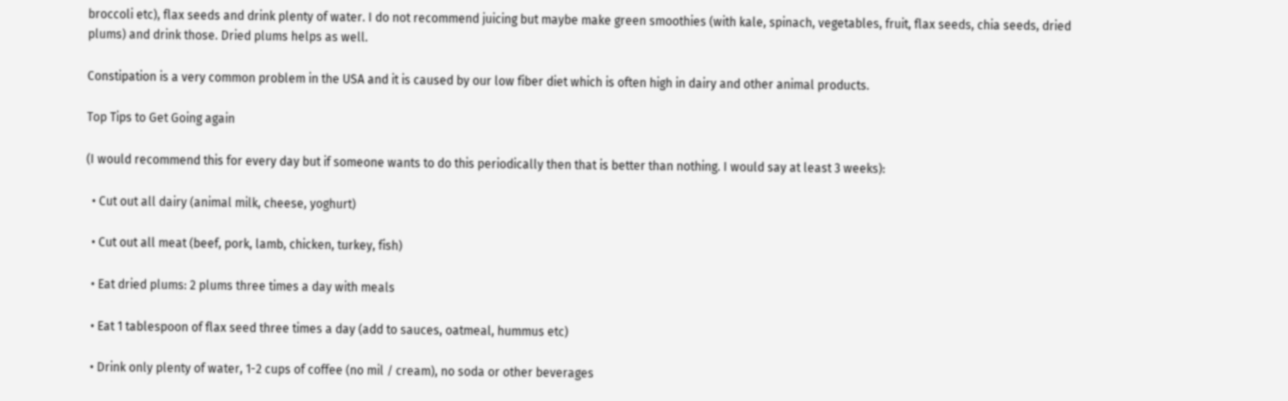broccoli etc), flax seeds and drink plenty of water. I do not recommend juicing but maybe make green smoothies (with kale, spinach, vegetables, fruit, flax seeds, chia seeds, dried plums) and drink those. Dried plums helps as well.

Constipation is a very common problem in the USA and it is caused by our low fiber diet which is often high in dairy and other animal products.

Top Tips to Get Going again

(I would recommend this for every day but if someone wants to do this periodically then that is better than nothing. I would say at least 3 weeks):

  • Cut out all dairy (animal milk, cheese, yoghurt)

  • Cut out all meat (beef, pork, lamb, chicken, turkey, fish)

  • Eat dried plums: 2 plums three times a day with meals

  • Eat 1 tablespoon of flax seed three times a day (add to sauces, oatmeal, hummus etc)

  • Drink only plenty of water, 1-2 cups of coffee (no mil / cream), no soda or other beverages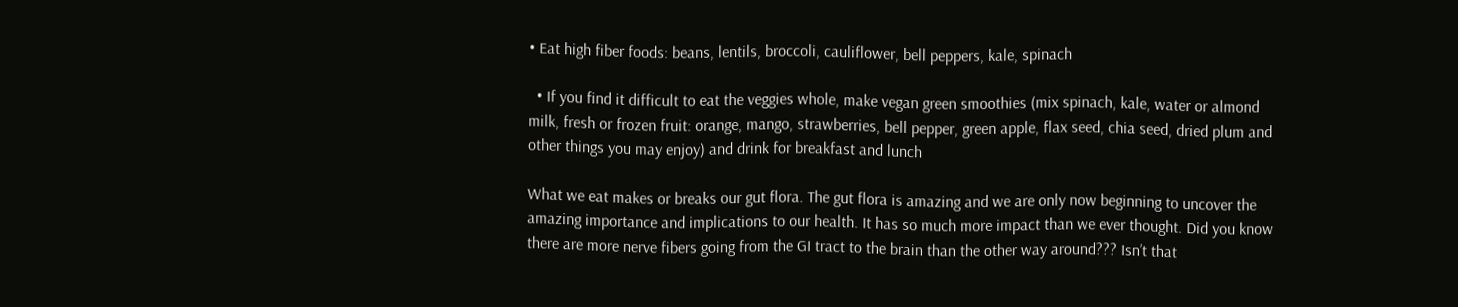• Eat high fiber foods: beans, lentils, broccoli, cauliflower, bell peppers, kale, spinach

  • If you find it difficult to eat the veggies whole, make vegan green smoothies (mix spinach, kale, water or almond milk, fresh or frozen fruit: orange, mango, strawberries, bell pepper, green apple, flax seed, chia seed, dried plum and other things you may enjoy) and drink for breakfast and lunch

What we eat makes or breaks our gut flora. The gut flora is amazing and we are only now beginning to uncover the amazing importance and implications to our health. It has so much more impact than we ever thought. Did you know there are more nerve fibers going from the GI tract to the brain than the other way around??? Isn’t that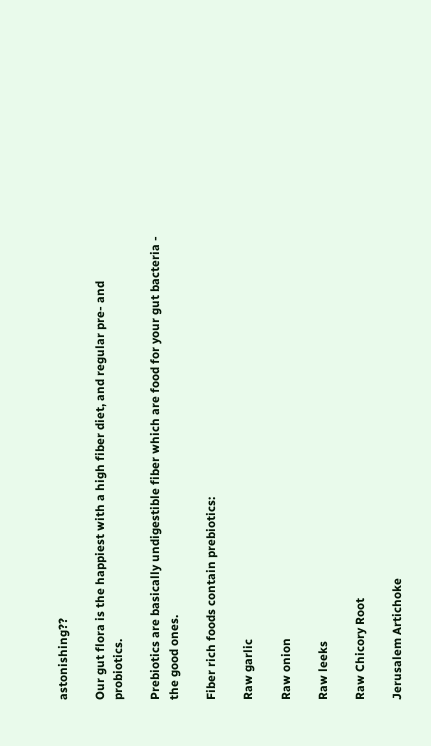astonishing??

Our gut flora is the happiest with a high fiber diet, and regular pre- and probiotics.

Prebiotics are basically undigestible fiber which are food for your gut bacteria - the good ones.

Fiber rich foods contain prebiotics:

Raw garlic

Raw onion

Raw leeks

Raw Chicory Root

Jerusalem Artichoke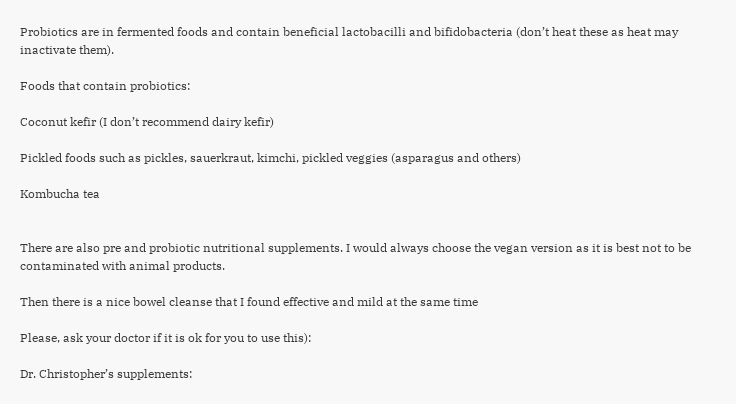Probiotics are in fermented foods and contain beneficial lactobacilli and bifidobacteria (don’t heat these as heat may inactivate them).

Foods that contain probiotics:

Coconut kefir (I don’t recommend dairy kefir)

Pickled foods such as pickles, sauerkraut, kimchi, pickled veggies (asparagus and others)

Kombucha tea


There are also pre and probiotic nutritional supplements. I would always choose the vegan version as it is best not to be contaminated with animal products.

Then there is a nice bowel cleanse that I found effective and mild at the same time

Please, ask your doctor if it is ok for you to use this):

Dr. Christopher’s supplements: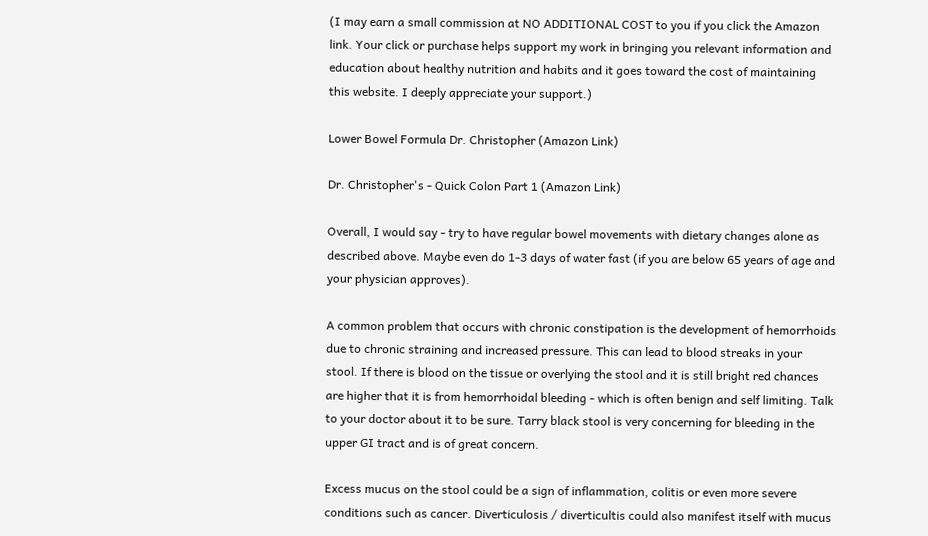(I may earn a small commission at NO ADDITIONAL COST to you if you click the Amazon link. Your click or purchase helps support my work in bringing you relevant information and education about healthy nutrition and habits and it goes toward the cost of maintaining this website. I deeply appreciate your support.)

Lower Bowel Formula Dr. Christopher (Amazon Link)

Dr. Christopher's - Quick Colon Part 1 (Amazon Link)

Overall, I would say - try to have regular bowel movements with dietary changes alone as described above. Maybe even do 1-3 days of water fast (if you are below 65 years of age and your physician approves).

A common problem that occurs with chronic constipation is the development of hemorrhoids due to chronic straining and increased pressure. This can lead to blood streaks in your stool. If there is blood on the tissue or overlying the stool and it is still bright red chances are higher that it is from hemorrhoidal bleeding - which is often benign and self limiting. Talk to your doctor about it to be sure. Tarry black stool is very concerning for bleeding in the upper GI tract and is of great concern.

Excess mucus on the stool could be a sign of inflammation, colitis or even more severe conditions such as cancer. Diverticulosis / diverticultis could also manifest itself with mucus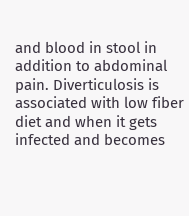and blood in stool in addition to abdominal pain. Diverticulosis is associated with low fiber diet and when it gets infected and becomes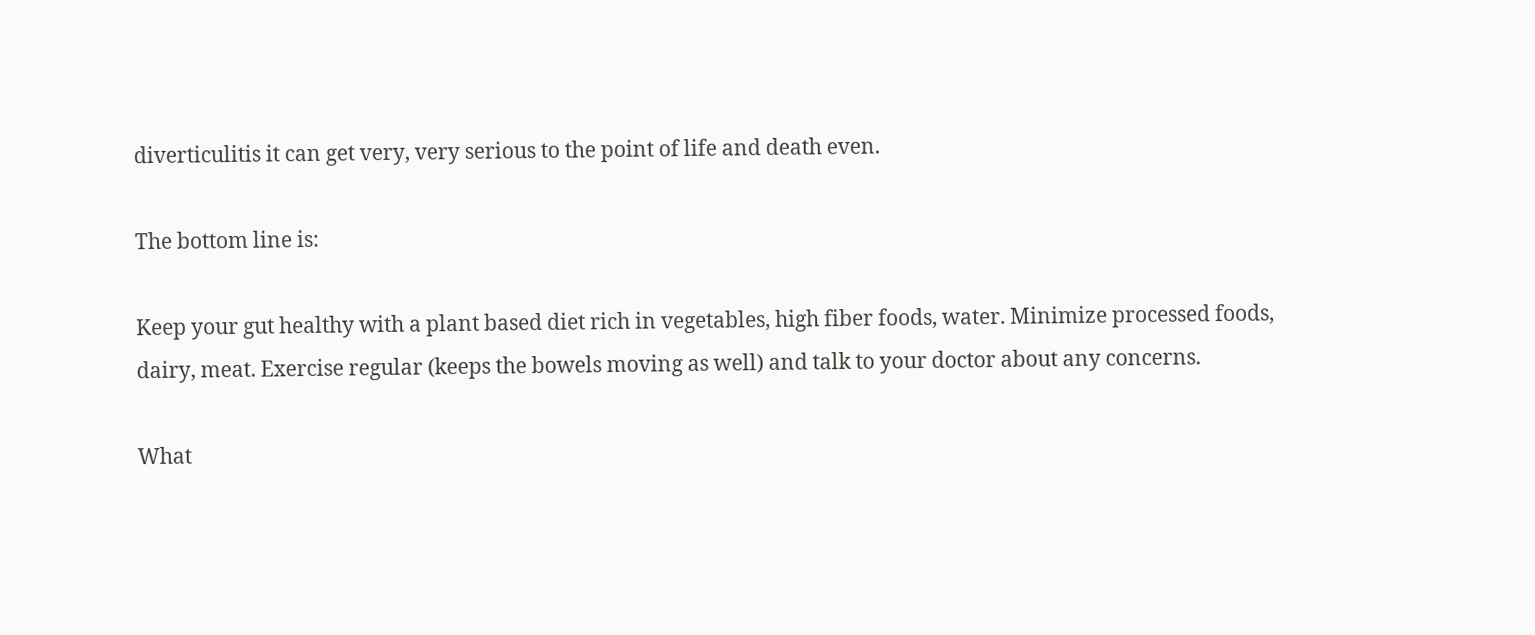diverticulitis it can get very, very serious to the point of life and death even.

The bottom line is:

Keep your gut healthy with a plant based diet rich in vegetables, high fiber foods, water. Minimize processed foods, dairy, meat. Exercise regular (keeps the bowels moving as well) and talk to your doctor about any concerns.

What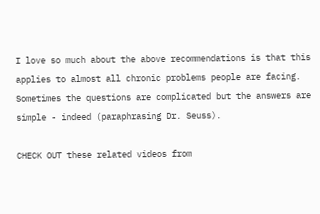I love so much about the above recommendations is that this applies to almost all chronic problems people are facing. Sometimes the questions are complicated but the answers are simple - indeed (paraphrasing Dr. Seuss).

CHECK OUT these related videos from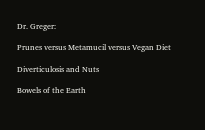Dr. Greger:

Prunes versus Metamucil versus Vegan Diet

Diverticulosis and Nuts

Bowels of the Earth